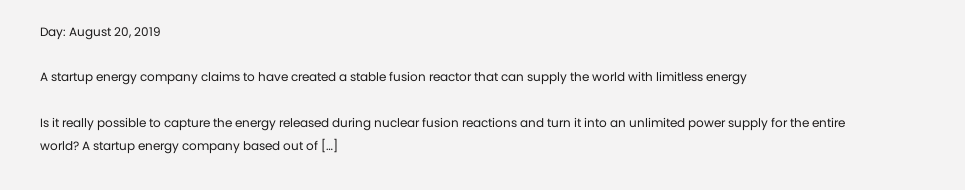Day: August 20, 2019

A startup energy company claims to have created a stable fusion reactor that can supply the world with limitless energy

Is it really possible to capture the energy released during nuclear fusion reactions and turn it into an unlimited power supply for the entire world? A startup energy company based out of […]